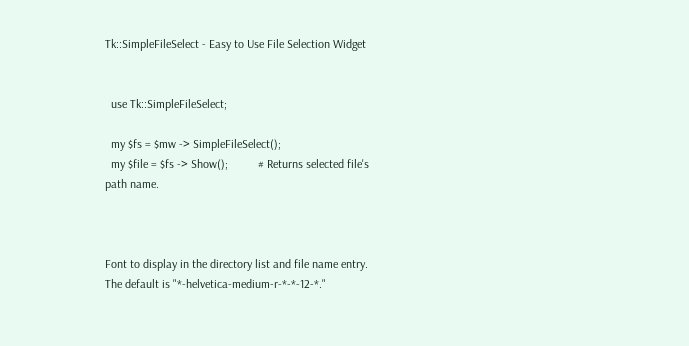Tk::SimpleFileSelect - Easy to Use File Selection Widget


  use Tk::SimpleFileSelect;

  my $fs = $mw -> SimpleFileSelect();
  my $file = $fs -> Show();          # Returns selected file's path name.



Font to display in the directory list and file name entry. The default is "*-helvetica-medium-r-*-*-12-*."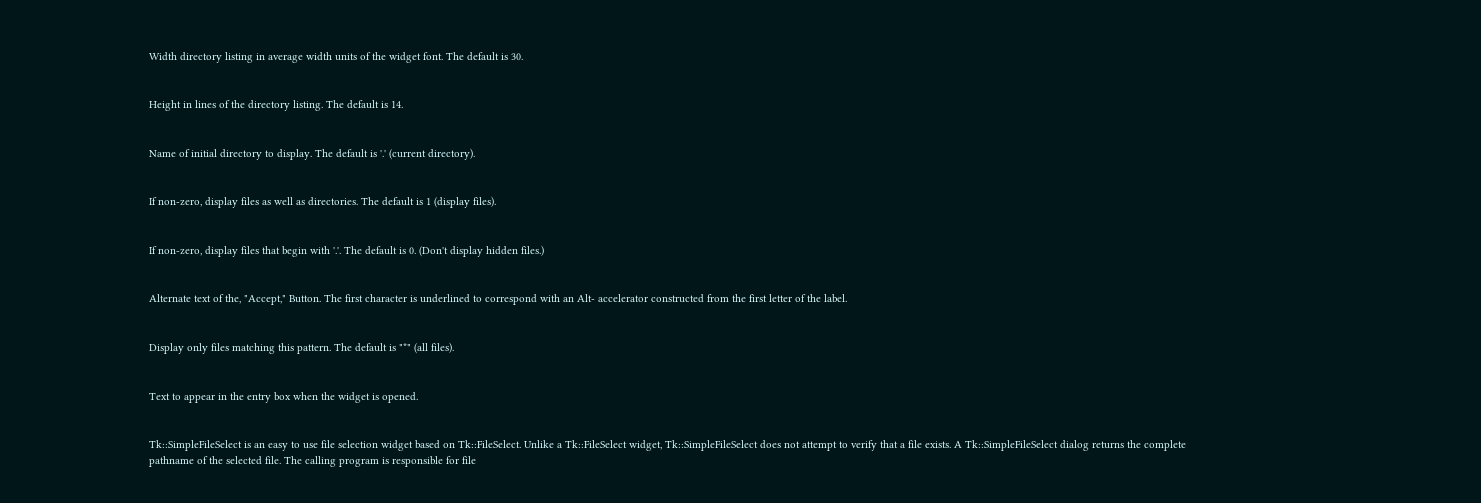Width directory listing in average width units of the widget font. The default is 30.


Height in lines of the directory listing. The default is 14.


Name of initial directory to display. The default is '.' (current directory).


If non-zero, display files as well as directories. The default is 1 (display files).


If non-zero, display files that begin with '.'. The default is 0. (Don't display hidden files.)


Alternate text of the, "Accept," Button. The first character is underlined to correspond with an Alt- accelerator constructed from the first letter of the label.


Display only files matching this pattern. The default is "*" (all files).


Text to appear in the entry box when the widget is opened.


Tk::SimpleFileSelect is an easy to use file selection widget based on Tk::FileSelect. Unlike a Tk::FileSelect widget, Tk::SimpleFileSelect does not attempt to verify that a file exists. A Tk::SimpleFileSelect dialog returns the complete pathname of the selected file. The calling program is responsible for file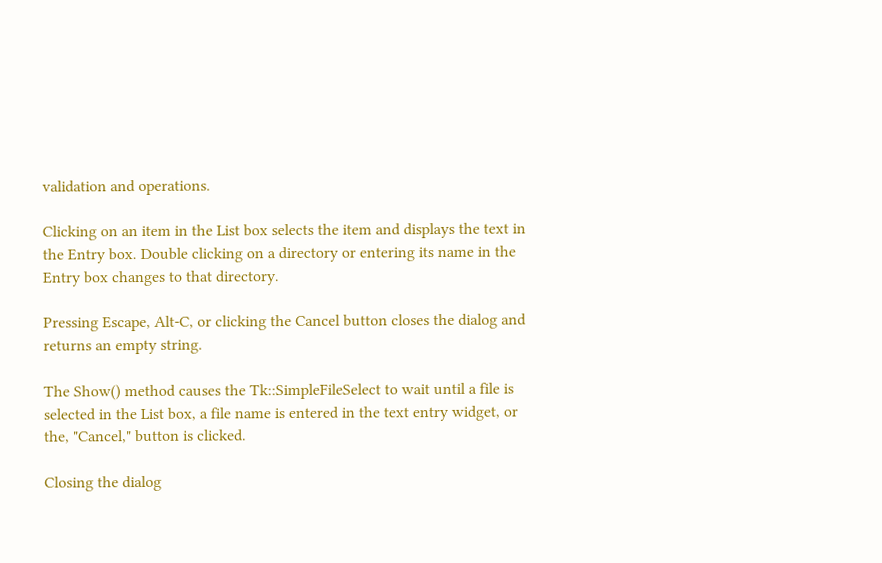validation and operations.

Clicking on an item in the List box selects the item and displays the text in the Entry box. Double clicking on a directory or entering its name in the Entry box changes to that directory.

Pressing Escape, Alt-C, or clicking the Cancel button closes the dialog and returns an empty string.

The Show() method causes the Tk::SimpleFileSelect to wait until a file is selected in the List box, a file name is entered in the text entry widget, or the, "Cancel," button is clicked.

Closing the dialog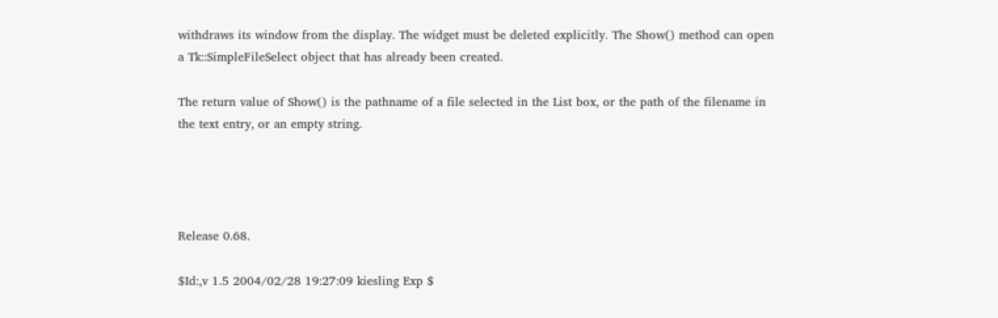withdraws its window from the display. The widget must be deleted explicitly. The Show() method can open a Tk::SimpleFileSelect object that has already been created.

The return value of Show() is the pathname of a file selected in the List box, or the path of the filename in the text entry, or an empty string.




Release 0.68.

$Id:,v 1.5 2004/02/28 19:27:09 kiesling Exp $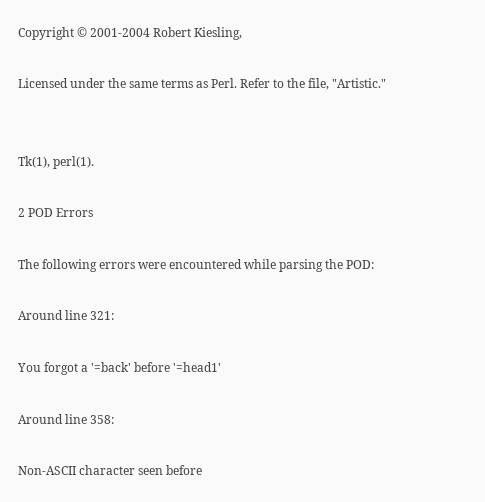Copyright © 2001-2004 Robert Kiesling,

Licensed under the same terms as Perl. Refer to the file, "Artistic."


Tk(1), perl(1).

2 POD Errors

The following errors were encountered while parsing the POD:

Around line 321:

You forgot a '=back' before '=head1'

Around line 358:

Non-ASCII character seen before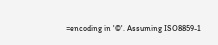=encoding in '©'. Assuming ISO8859-1